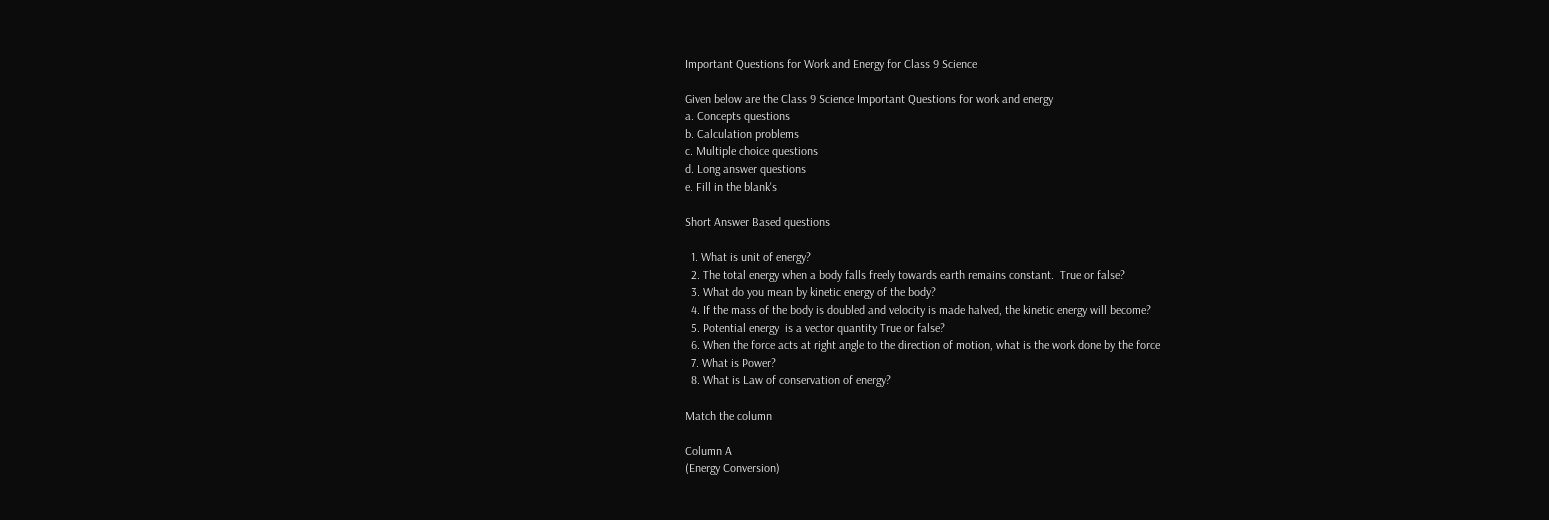Important Questions for Work and Energy for Class 9 Science

Given below are the Class 9 Science Important Questions for work and energy
a. Concepts questions
b. Calculation problems
c. Multiple choice questions
d. Long answer questions
e. Fill in the blank's

Short Answer Based questions

  1. What is unit of energy?
  2. The total energy when a body falls freely towards earth remains constant.  True or false?
  3. What do you mean by kinetic energy of the body?
  4. If the mass of the body is doubled and velocity is made halved, the kinetic energy will become?
  5. Potential energy  is a vector quantity True or false?
  6. When the force acts at right angle to the direction of motion, what is the work done by the force
  7. What is Power?
  8. What is Law of conservation of energy?

Match the column

Column A
(Energy Conversion)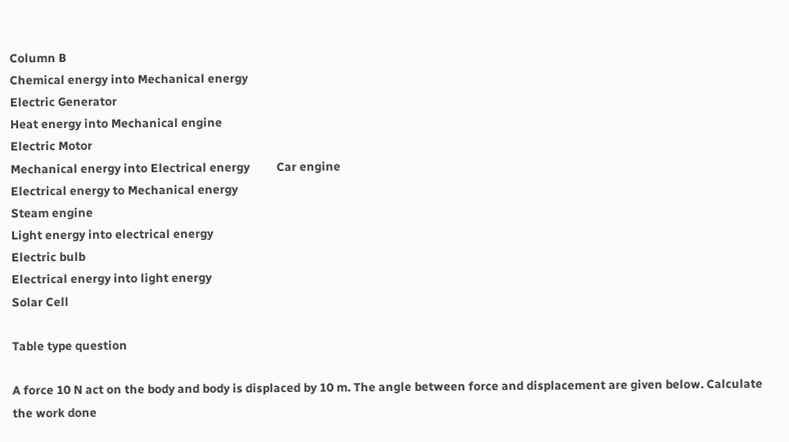Column B
Chemical energy into Mechanical energy
Electric Generator
Heat energy into Mechanical engine
Electric Motor
Mechanical energy into Electrical energy         Car engine
Electrical energy to Mechanical energy
Steam engine
Light energy into electrical energy
Electric bulb
Electrical energy into light energy
Solar Cell

Table type question

A force 10 N act on the body and body is displaced by 10 m. The angle between force and displacement are given below. Calculate the work done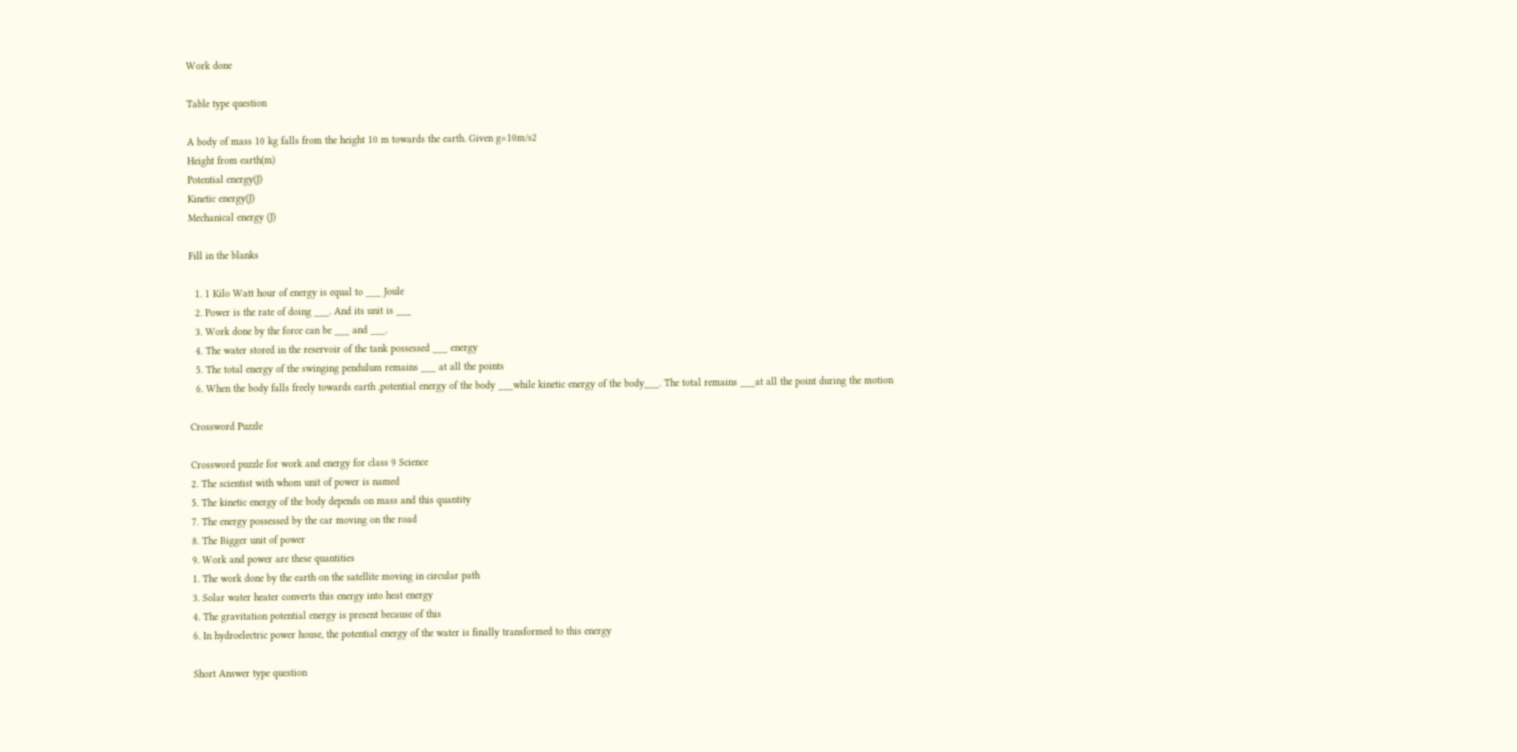Work done

Table type question

A body of mass 10 kg falls from the height 10 m towards the earth. Given g=10m/s2
Height from earth(m)
Potential energy(J)
Kinetic energy(J)
Mechanical energy (J)

Fill in the blanks

  1. 1 Kilo Watt hour of energy is equal to ___ Joule
  2. Power is the rate of doing ___. And its unit is ___
  3. Work done by the force can be ___ and ___.
  4. The water stored in the reservoir of the tank possessed ___ energy
  5. The total energy of the swinging pendulum remains ___ at all the points
  6. When the body falls freely towards earth ,potential energy of the body ___while kinetic energy of the body___. The total remains ___at all the point during the motion

Crossword Puzzle

Crossword puzzle for work and energy for class 9 Science
2. The scientist with whom unit of power is named
5. The kinetic energy of the body depends on mass and this quantity
7. The energy possessed by the car moving on the road
8. The Bigger unit of power
9. Work and power are these quantities
1. The work done by the earth on the satellite moving in circular path
3. Solar water heater converts this energy into heat energy
4. The gravitation potential energy is present because of this
6. In hydroelectric power house, the potential energy of the water is finally transformed to this energy

Short Answer type question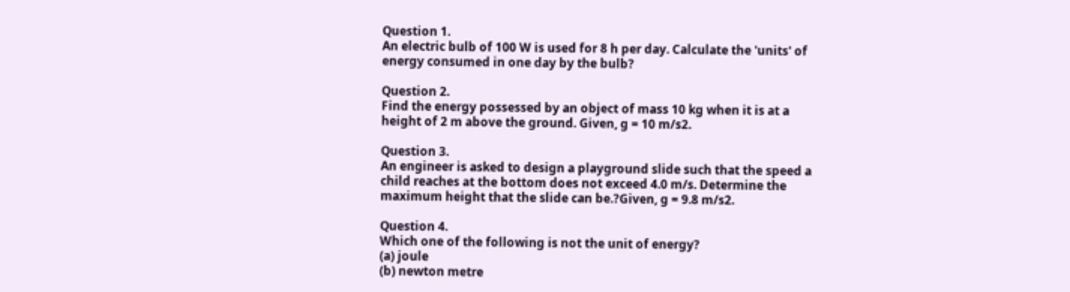Question 1.
An electric bulb of 100 W is used for 8 h per day. Calculate the 'units' of energy consumed in one day by the bulb?

Question 2.
Find the energy possessed by an object of mass 10 kg when it is at a height of 2 m above the ground. Given, g = 10 m/s2.

Question 3.
An engineer is asked to design a playground slide such that the speed a child reaches at the bottom does not exceed 4.0 m/s. Determine the maximum height that the slide can be.?Given, g = 9.8 m/s2.

Question 4.
Which one of the following is not the unit of energy?
(a) joule
(b) newton metre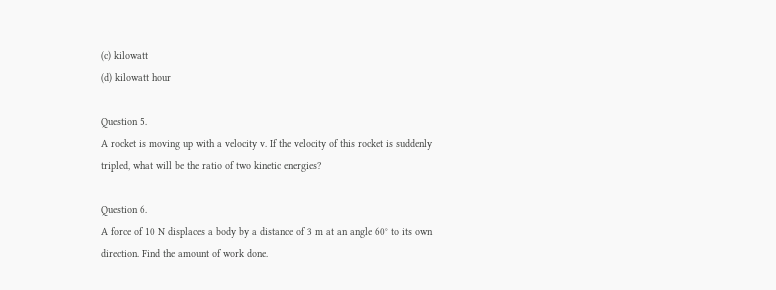(c) kilowatt
(d) kilowatt hour

Question 5.
A rocket is moving up with a velocity v. If the velocity of this rocket is suddenly tripled, what will be the ratio of two kinetic energies?

Question 6.
A force of 10 N displaces a body by a distance of 3 m at an angle 60° to its own direction. Find the amount of work done.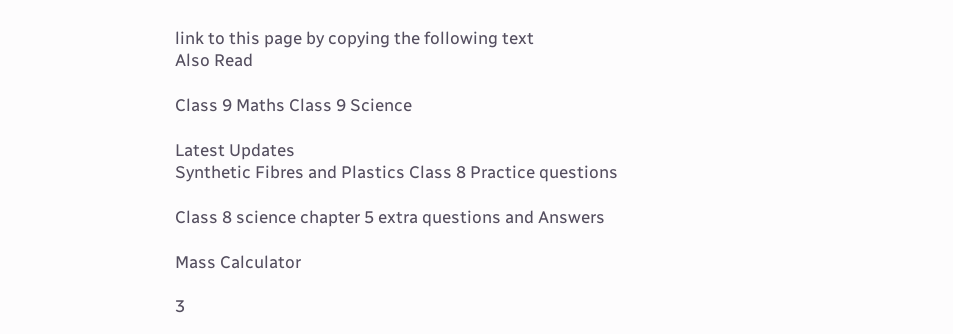link to this page by copying the following text
Also Read

Class 9 Maths Class 9 Science

Latest Updates
Synthetic Fibres and Plastics Class 8 Practice questions

Class 8 science chapter 5 extra questions and Answers

Mass Calculator

3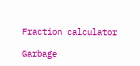Fraction calculator

Garbage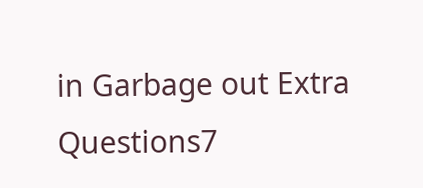in Garbage out Extra Questions7